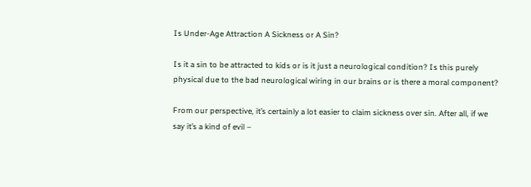Is Under-Age Attraction A Sickness or A Sin?

Is it a sin to be attracted to kids or is it just a neurological condition? Is this purely physical due to the bad neurological wiring in our brains or is there a moral component?

From our perspective, it’s certainly a lot easier to claim sickness over sin. After all, if we say it’s a kind of evil –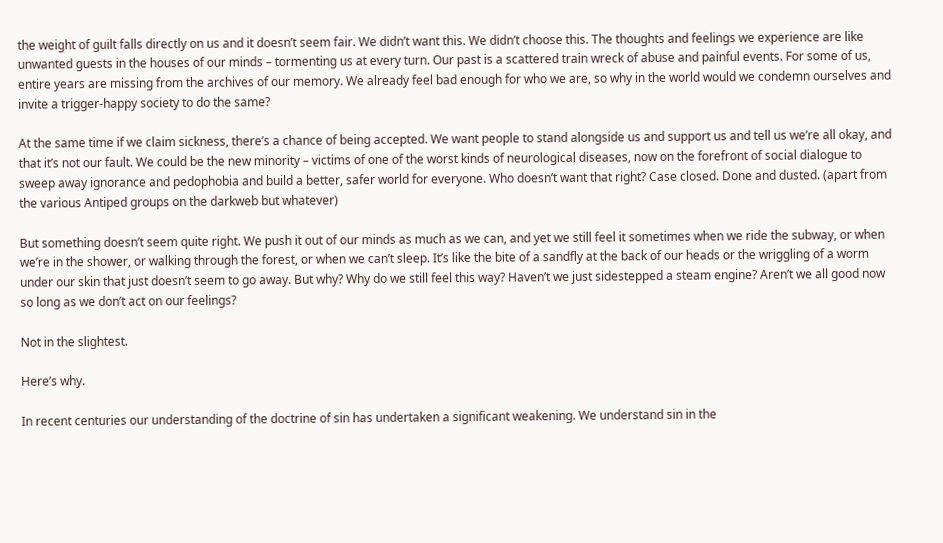the weight of guilt falls directly on us and it doesn’t seem fair. We didn’t want this. We didn’t choose this. The thoughts and feelings we experience are like unwanted guests in the houses of our minds – tormenting us at every turn. Our past is a scattered train wreck of abuse and painful events. For some of us, entire years are missing from the archives of our memory. We already feel bad enough for who we are, so why in the world would we condemn ourselves and invite a trigger-happy society to do the same?

At the same time if we claim sickness, there’s a chance of being accepted. We want people to stand alongside us and support us and tell us we’re all okay, and that it’s not our fault. We could be the new minority – victims of one of the worst kinds of neurological diseases, now on the forefront of social dialogue to sweep away ignorance and pedophobia and build a better, safer world for everyone. Who doesn’t want that right? Case closed. Done and dusted. (apart from the various Antiped groups on the darkweb but whatever)

But something doesn’t seem quite right. We push it out of our minds as much as we can, and yet we still feel it sometimes when we ride the subway, or when we’re in the shower, or walking through the forest, or when we can’t sleep. It’s like the bite of a sandfly at the back of our heads or the wriggling of a worm under our skin that just doesn’t seem to go away. But why? Why do we still feel this way? Haven’t we just sidestepped a steam engine? Aren’t we all good now so long as we don’t act on our feelings?

Not in the slightest.

Here’s why.

In recent centuries our understanding of the doctrine of sin has undertaken a significant weakening. We understand sin in the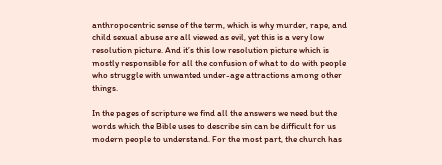anthropocentric sense of the term, which is why murder, rape, and child sexual abuse are all viewed as evil, yet this is a very low resolution picture. And it’s this low resolution picture which is mostly responsible for all the confusion of what to do with people who struggle with unwanted under-age attractions among other things.

In the pages of scripture we find all the answers we need but the words which the Bible uses to describe sin can be difficult for us modern people to understand. For the most part, the church has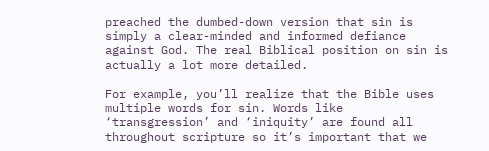preached the dumbed-down version that sin is simply a clear-minded and informed defiance against God. The real Biblical position on sin is actually a lot more detailed.

For example, you’ll realize that the Bible uses multiple words for sin. Words like ‘transgression’ and ‘iniquity’ are found all throughout scripture so it’s important that we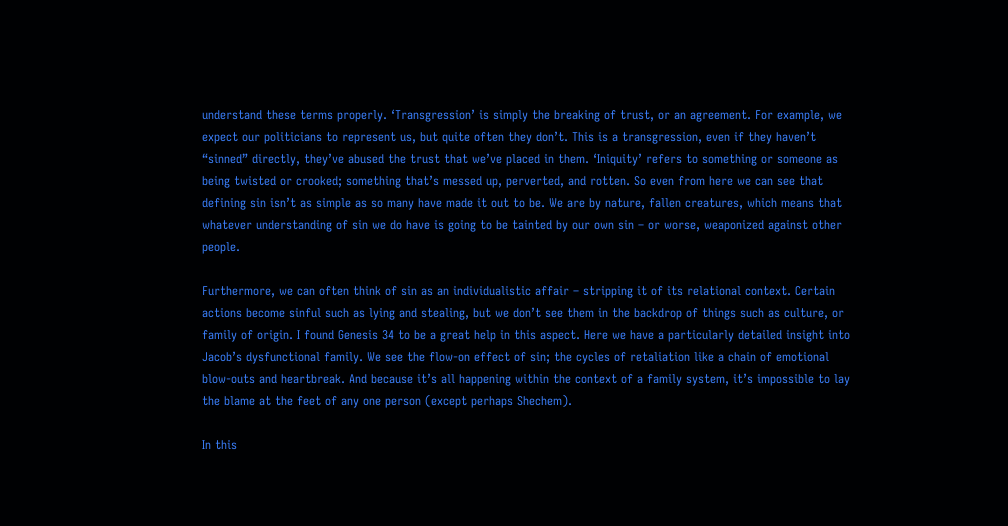understand these terms properly. ‘Transgression’ is simply the breaking of trust, or an agreement. For example, we expect our politicians to represent us, but quite often they don’t. This is a transgression, even if they haven’t “sinned” directly, they’ve abused the trust that we’ve placed in them. ‘Iniquity’ refers to something or someone as being twisted or crooked; something that’s messed up, perverted, and rotten. So even from here we can see that defining sin isn’t as simple as so many have made it out to be. We are by nature, fallen creatures, which means that whatever understanding of sin we do have is going to be tainted by our own sin – or worse, weaponized against other people.

Furthermore, we can often think of sin as an individualistic affair – stripping it of its relational context. Certain actions become sinful such as lying and stealing, but we don’t see them in the backdrop of things such as culture, or family of origin. I found Genesis 34 to be a great help in this aspect. Here we have a particularly detailed insight into Jacob’s dysfunctional family. We see the flow-on effect of sin; the cycles of retaliation like a chain of emotional blow-outs and heartbreak. And because it’s all happening within the context of a family system, it’s impossible to lay the blame at the feet of any one person (except perhaps Shechem).

In this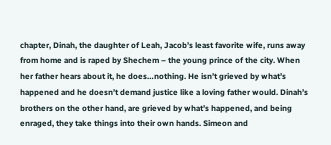chapter, Dinah, the daughter of Leah, Jacob’s least favorite wife, runs away from home and is raped by Shechem – the young prince of the city. When her father hears about it, he does…nothing. He isn’t grieved by what’s happened and he doesn’t demand justice like a loving father would. Dinah’s brothers on the other hand, are grieved by what’s happened, and being enraged, they take things into their own hands. Simeon and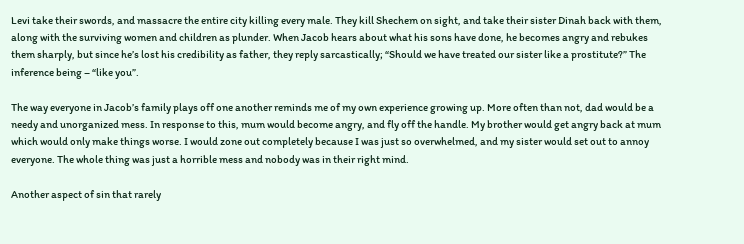Levi take their swords, and massacre the entire city killing every male. They kill Shechem on sight, and take their sister Dinah back with them, along with the surviving women and children as plunder. When Jacob hears about what his sons have done, he becomes angry and rebukes them sharply, but since he’s lost his credibility as father, they reply sarcastically; “Should we have treated our sister like a prostitute?” The inference being – “like you”.

The way everyone in Jacob’s family plays off one another reminds me of my own experience growing up. More often than not, dad would be a needy and unorganized mess. In response to this, mum would become angry, and fly off the handle. My brother would get angry back at mum which would only make things worse. I would zone out completely because I was just so overwhelmed, and my sister would set out to annoy everyone. The whole thing was just a horrible mess and nobody was in their right mind.

Another aspect of sin that rarely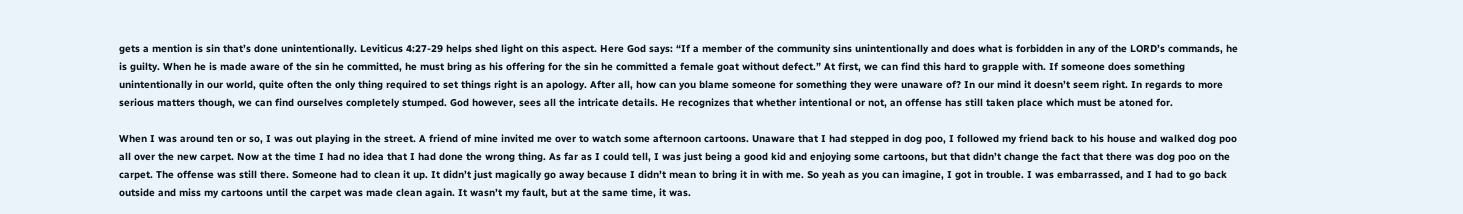gets a mention is sin that’s done unintentionally. Leviticus 4:27-29 helps shed light on this aspect. Here God says: “If a member of the community sins unintentionally and does what is forbidden in any of the LORD’s commands, he is guilty. When he is made aware of the sin he committed, he must bring as his offering for the sin he committed a female goat without defect.” At first, we can find this hard to grapple with. If someone does something unintentionally in our world, quite often the only thing required to set things right is an apology. After all, how can you blame someone for something they were unaware of? In our mind it doesn’t seem right. In regards to more serious matters though, we can find ourselves completely stumped. God however, sees all the intricate details. He recognizes that whether intentional or not, an offense has still taken place which must be atoned for.

When I was around ten or so, I was out playing in the street. A friend of mine invited me over to watch some afternoon cartoons. Unaware that I had stepped in dog poo, I followed my friend back to his house and walked dog poo all over the new carpet. Now at the time I had no idea that I had done the wrong thing. As far as I could tell, I was just being a good kid and enjoying some cartoons, but that didn’t change the fact that there was dog poo on the carpet. The offense was still there. Someone had to clean it up. It didn’t just magically go away because I didn’t mean to bring it in with me. So yeah as you can imagine, I got in trouble. I was embarrassed, and I had to go back outside and miss my cartoons until the carpet was made clean again. It wasn’t my fault, but at the same time, it was.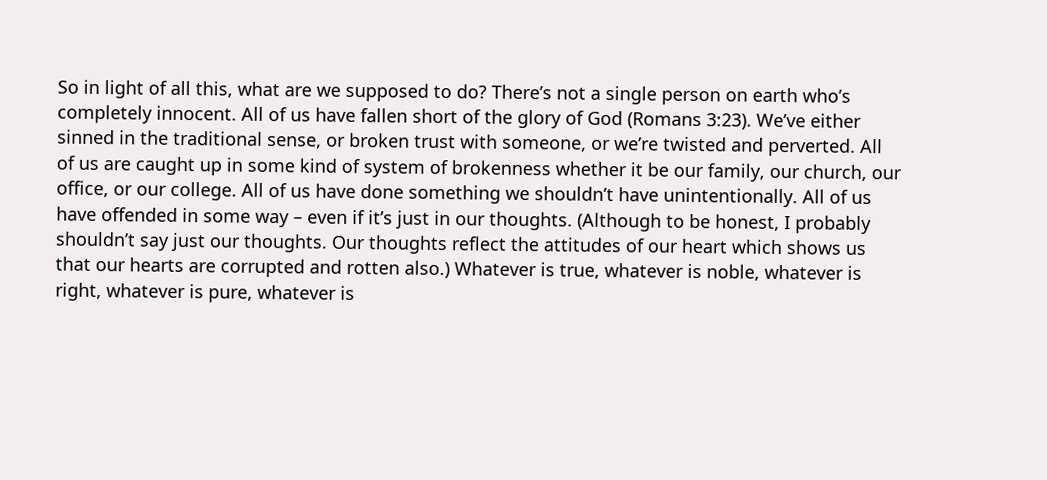So in light of all this, what are we supposed to do? There’s not a single person on earth who’s completely innocent. All of us have fallen short of the glory of God (Romans 3:23). We’ve either sinned in the traditional sense, or broken trust with someone, or we’re twisted and perverted. All of us are caught up in some kind of system of brokenness whether it be our family, our church, our office, or our college. All of us have done something we shouldn’t have unintentionally. All of us have offended in some way – even if it’s just in our thoughts. (Although to be honest, I probably shouldn’t say just our thoughts. Our thoughts reflect the attitudes of our heart which shows us that our hearts are corrupted and rotten also.) Whatever is true, whatever is noble, whatever is right, whatever is pure, whatever is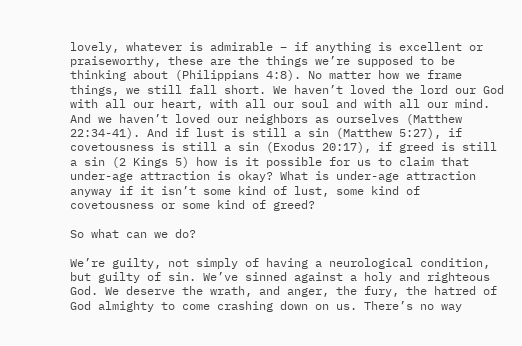lovely, whatever is admirable – if anything is excellent or praiseworthy, these are the things we’re supposed to be thinking about (Philippians 4:8). No matter how we frame things, we still fall short. We haven’t loved the lord our God with all our heart, with all our soul and with all our mind. And we haven’t loved our neighbors as ourselves (Matthew 22:34-41). And if lust is still a sin (Matthew 5:27), if covetousness is still a sin (Exodus 20:17), if greed is still a sin (2 Kings 5) how is it possible for us to claim that under-age attraction is okay? What is under-age attraction anyway if it isn’t some kind of lust, some kind of covetousness or some kind of greed?

So what can we do?

We’re guilty, not simply of having a neurological condition, but guilty of sin. We’ve sinned against a holy and righteous God. We deserve the wrath, and anger, the fury, the hatred of God almighty to come crashing down on us. There’s no way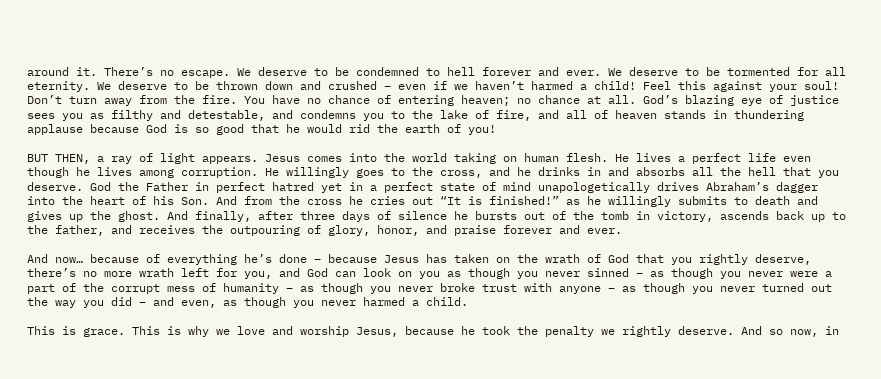around it. There’s no escape. We deserve to be condemned to hell forever and ever. We deserve to be tormented for all eternity. We deserve to be thrown down and crushed – even if we haven’t harmed a child! Feel this against your soul! Don’t turn away from the fire. You have no chance of entering heaven; no chance at all. God’s blazing eye of justice sees you as filthy and detestable, and condemns you to the lake of fire, and all of heaven stands in thundering applause because God is so good that he would rid the earth of you!

BUT THEN, a ray of light appears. Jesus comes into the world taking on human flesh. He lives a perfect life even though he lives among corruption. He willingly goes to the cross, and he drinks in and absorbs all the hell that you deserve. God the Father in perfect hatred yet in a perfect state of mind unapologetically drives Abraham’s dagger into the heart of his Son. And from the cross he cries out “It is finished!” as he willingly submits to death and gives up the ghost. And finally, after three days of silence he bursts out of the tomb in victory, ascends back up to the father, and receives the outpouring of glory, honor, and praise forever and ever.

And now… because of everything he’s done – because Jesus has taken on the wrath of God that you rightly deserve, there’s no more wrath left for you, and God can look on you as though you never sinned – as though you never were a part of the corrupt mess of humanity – as though you never broke trust with anyone – as though you never turned out the way you did – and even, as though you never harmed a child.

This is grace. This is why we love and worship Jesus, because he took the penalty we rightly deserve. And so now, in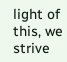light of this, we strive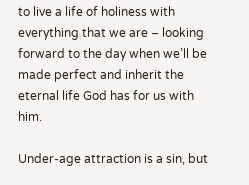to live a life of holiness with everything that we are – looking forward to the day when we’ll be made perfect and inherit the eternal life God has for us with him.

Under-age attraction is a sin, but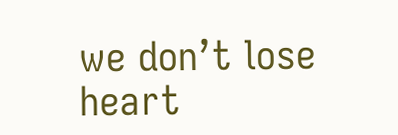we don’t lose heart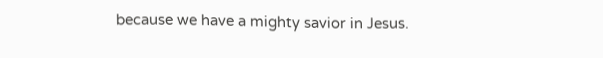because we have a mighty savior in Jesus.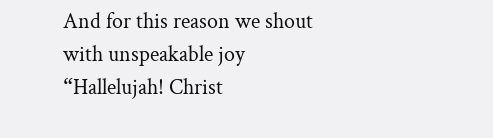And for this reason we shout with unspeakable joy “Hallelujah! Christ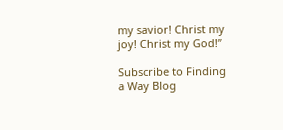my savior! Christ my joy! Christ my God!”

Subscribe to Finding a Way Blog